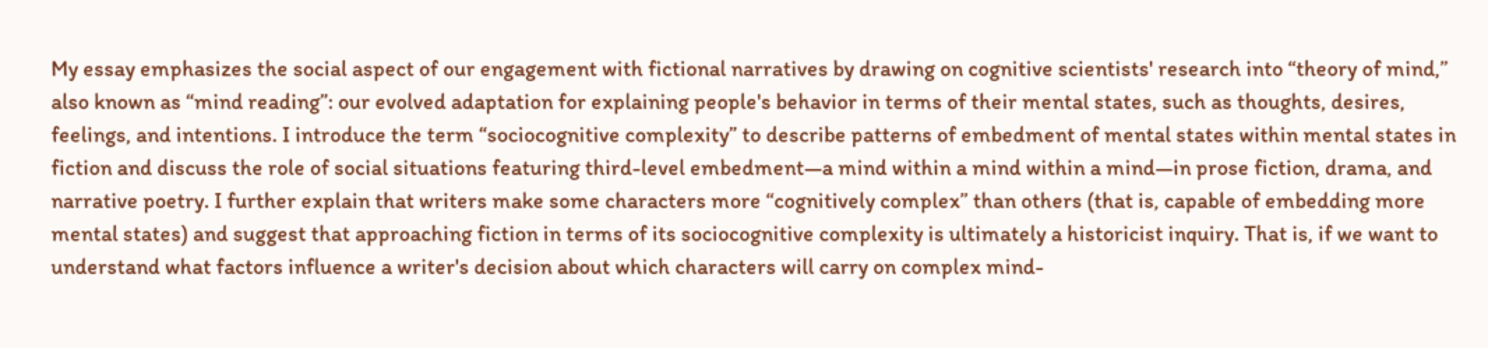My essay emphasizes the social aspect of our engagement with fictional narratives by drawing on cognitive scientists' research into “theory of mind,” also known as “mind reading”: our evolved adaptation for explaining people's behavior in terms of their mental states, such as thoughts, desires, feelings, and intentions. I introduce the term “sociocognitive complexity” to describe patterns of embedment of mental states within mental states in fiction and discuss the role of social situations featuring third-level embedment—a mind within a mind within a mind—in prose fiction, drama, and narrative poetry. I further explain that writers make some characters more “cognitively complex” than others (that is, capable of embedding more mental states) and suggest that approaching fiction in terms of its sociocognitive complexity is ultimately a historicist inquiry. That is, if we want to understand what factors influence a writer's decision about which characters will carry on complex mind-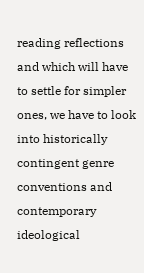reading reflections and which will have to settle for simpler ones, we have to look into historically contingent genre conventions and contemporary ideological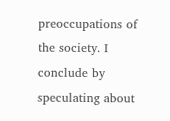preoccupations of the society. I conclude by speculating about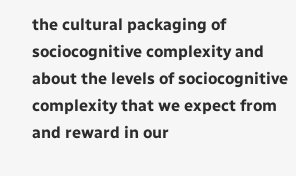the cultural packaging of sociocognitive complexity and about the levels of sociocognitive complexity that we expect from and reward in our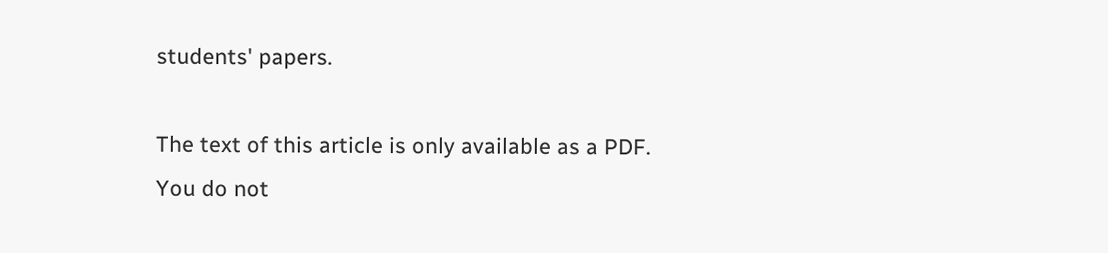students' papers.

The text of this article is only available as a PDF.
You do not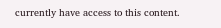currently have access to this content.